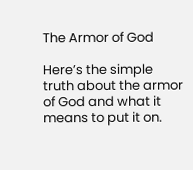The Armor of God

Here’s the simple truth about the armor of God and what it means to put it on.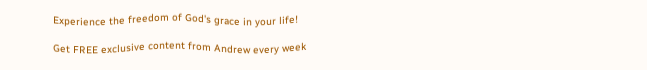Experience the freedom of God's grace in your life!

Get FREE exclusive content from Andrew every week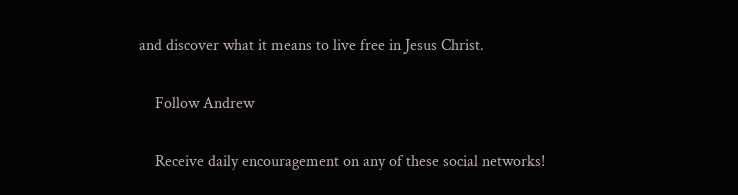and discover what it means to live free in Jesus Christ.

    Follow Andrew

    Receive daily encouragement on any of these social networks!